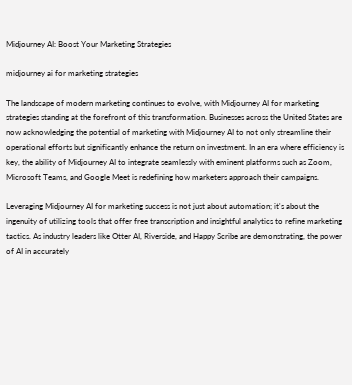Midjourney AI: Boost Your Marketing Strategies

midjourney ai for marketing strategies

The landscape of modern marketing continues to evolve, with Midjourney AI for marketing strategies standing at the forefront of this transformation. Businesses across the United States are now acknowledging the potential of marketing with Midjourney AI to not only streamline their operational efforts but significantly enhance the return on investment. In an era where efficiency is key, the ability of Midjourney AI to integrate seamlessly with eminent platforms such as Zoom, Microsoft Teams, and Google Meet is redefining how marketers approach their campaigns.

Leveraging Midjourney AI for marketing success is not just about automation; it's about the ingenuity of utilizing tools that offer free transcription and insightful analytics to refine marketing tactics. As industry leaders like Otter AI, Riverside, and Happy Scribe are demonstrating, the power of AI in accurately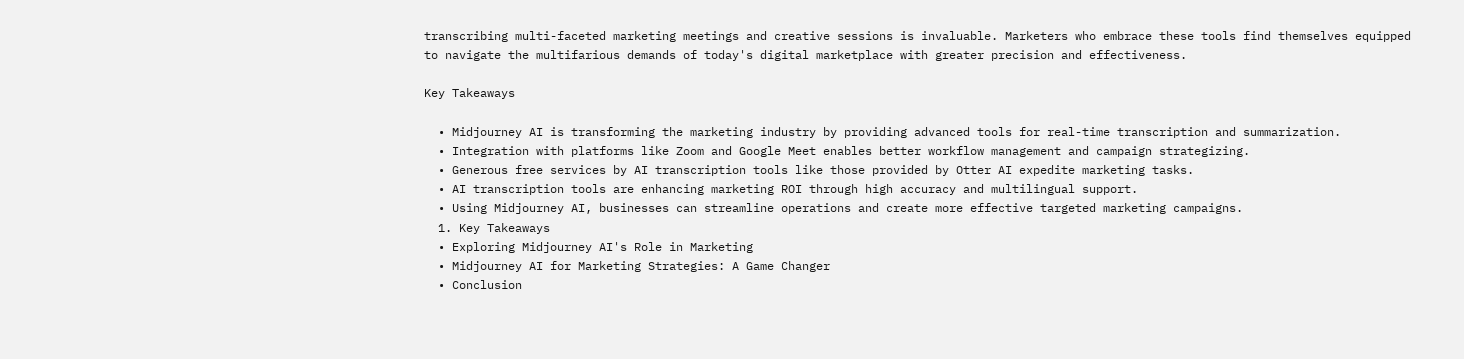transcribing multi-faceted marketing meetings and creative sessions is invaluable. Marketers who embrace these tools find themselves equipped to navigate the multifarious demands of today's digital marketplace with greater precision and effectiveness.

Key Takeaways

  • Midjourney AI is transforming the marketing industry by providing advanced tools for real-time transcription and summarization.
  • Integration with platforms like Zoom and Google Meet enables better workflow management and campaign strategizing.
  • Generous free services by AI transcription tools like those provided by Otter AI expedite marketing tasks.
  • AI transcription tools are enhancing marketing ROI through high accuracy and multilingual support.
  • Using Midjourney AI, businesses can streamline operations and create more effective targeted marketing campaigns.
  1. Key Takeaways
  • Exploring Midjourney AI's Role in Marketing
  • Midjourney AI for Marketing Strategies: A Game Changer
  • Conclusion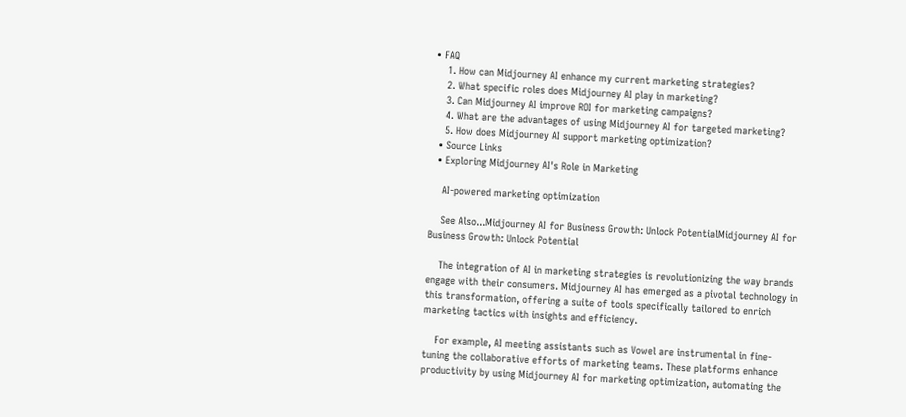• FAQ
    1. How can Midjourney AI enhance my current marketing strategies?
    2. What specific roles does Midjourney AI play in marketing?
    3. Can Midjourney AI improve ROI for marketing campaigns?
    4. What are the advantages of using Midjourney AI for targeted marketing?
    5. How does Midjourney AI support marketing optimization?
  • Source Links
  • Exploring Midjourney AI's Role in Marketing

    AI-powered marketing optimization

    See Also...Midjourney AI for Business Growth: Unlock PotentialMidjourney AI for Business Growth: Unlock Potential

    The integration of AI in marketing strategies is revolutionizing the way brands engage with their consumers. Midjourney AI has emerged as a pivotal technology in this transformation, offering a suite of tools specifically tailored to enrich marketing tactics with insights and efficiency.

    For example, AI meeting assistants such as Vowel are instrumental in fine-tuning the collaborative efforts of marketing teams. These platforms enhance productivity by using Midjourney AI for marketing optimization, automating the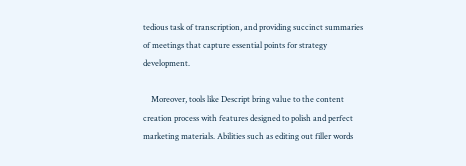tedious task of transcription, and providing succinct summaries of meetings that capture essential points for strategy development.

    Moreover, tools like Descript bring value to the content creation process with features designed to polish and perfect marketing materials. Abilities such as editing out filler words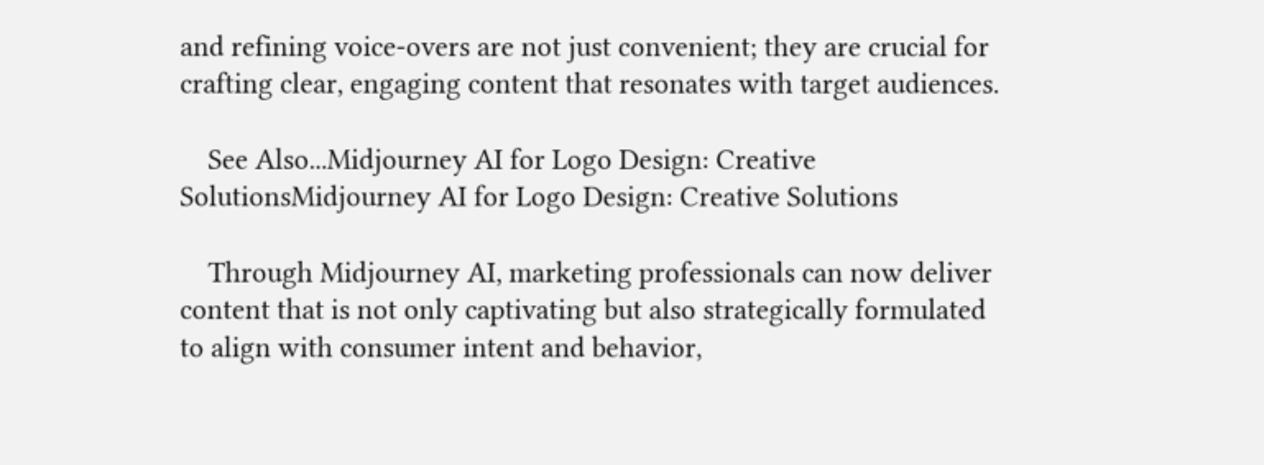and refining voice-overs are not just convenient; they are crucial for crafting clear, engaging content that resonates with target audiences.

    See Also...Midjourney AI for Logo Design: Creative SolutionsMidjourney AI for Logo Design: Creative Solutions

    Through Midjourney AI, marketing professionals can now deliver content that is not only captivating but also strategically formulated to align with consumer intent and behavior,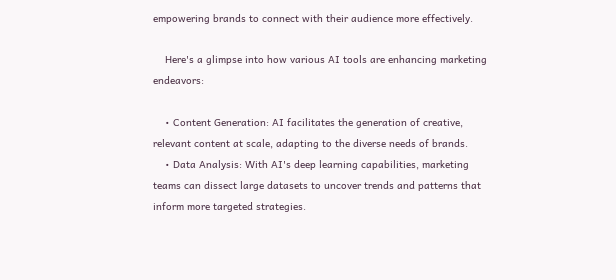empowering brands to connect with their audience more effectively.

    Here's a glimpse into how various AI tools are enhancing marketing endeavors:

    • Content Generation: AI facilitates the generation of creative, relevant content at scale, adapting to the diverse needs of brands.
    • Data Analysis: With AI's deep learning capabilities, marketing teams can dissect large datasets to uncover trends and patterns that inform more targeted strategies.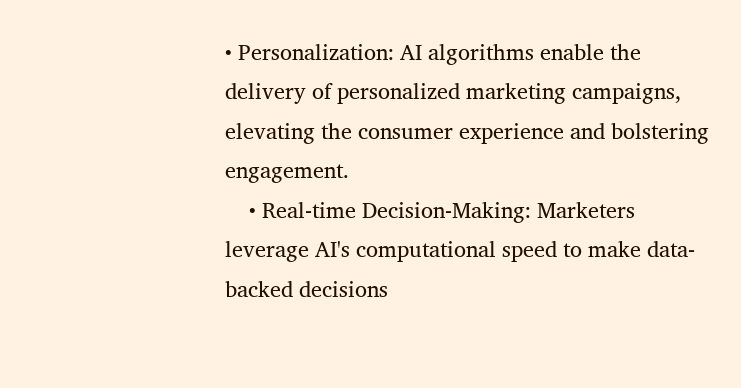• Personalization: AI algorithms enable the delivery of personalized marketing campaigns, elevating the consumer experience and bolstering engagement.
    • Real-time Decision-Making: Marketers leverage AI's computational speed to make data-backed decisions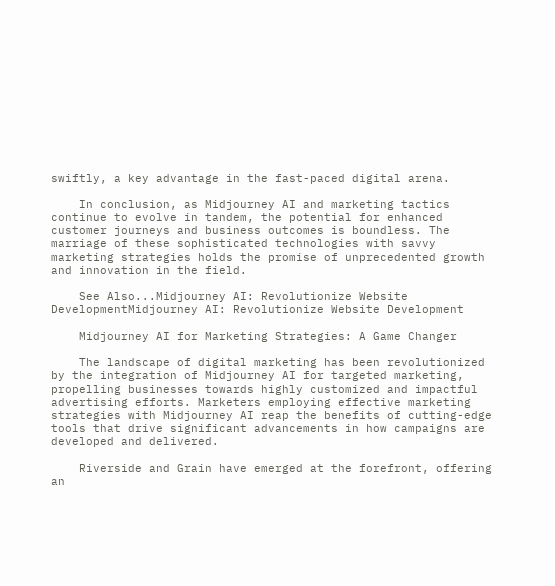swiftly, a key advantage in the fast-paced digital arena.

    In conclusion, as Midjourney AI and marketing tactics continue to evolve in tandem, the potential for enhanced customer journeys and business outcomes is boundless. The marriage of these sophisticated technologies with savvy marketing strategies holds the promise of unprecedented growth and innovation in the field.

    See Also...Midjourney AI: Revolutionize Website DevelopmentMidjourney AI: Revolutionize Website Development

    Midjourney AI for Marketing Strategies: A Game Changer

    The landscape of digital marketing has been revolutionized by the integration of Midjourney AI for targeted marketing, propelling businesses towards highly customized and impactful advertising efforts. Marketers employing effective marketing strategies with Midjourney AI reap the benefits of cutting-edge tools that drive significant advancements in how campaigns are developed and delivered.

    Riverside and Grain have emerged at the forefront, offering an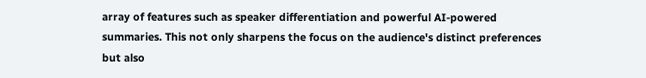array of features such as speaker differentiation and powerful AI-powered summaries. This not only sharpens the focus on the audience's distinct preferences but also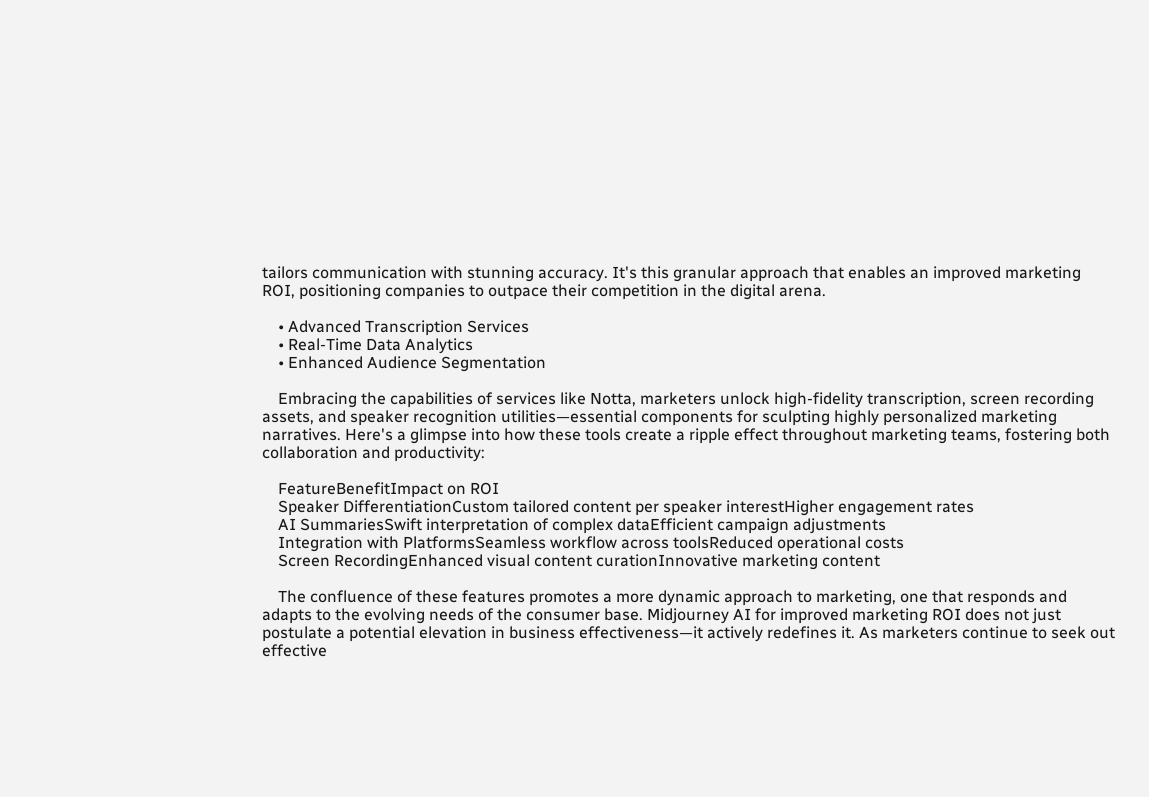tailors communication with stunning accuracy. It's this granular approach that enables an improved marketing ROI, positioning companies to outpace their competition in the digital arena.

    • Advanced Transcription Services
    • Real-Time Data Analytics
    • Enhanced Audience Segmentation

    Embracing the capabilities of services like Notta, marketers unlock high-fidelity transcription, screen recording assets, and speaker recognition utilities—essential components for sculpting highly personalized marketing narratives. Here's a glimpse into how these tools create a ripple effect throughout marketing teams, fostering both collaboration and productivity:

    FeatureBenefitImpact on ROI
    Speaker DifferentiationCustom tailored content per speaker interestHigher engagement rates
    AI SummariesSwift interpretation of complex dataEfficient campaign adjustments
    Integration with PlatformsSeamless workflow across toolsReduced operational costs
    Screen RecordingEnhanced visual content curationInnovative marketing content

    The confluence of these features promotes a more dynamic approach to marketing, one that responds and adapts to the evolving needs of the consumer base. Midjourney AI for improved marketing ROI does not just postulate a potential elevation in business effectiveness—it actively redefines it. As marketers continue to seek out effective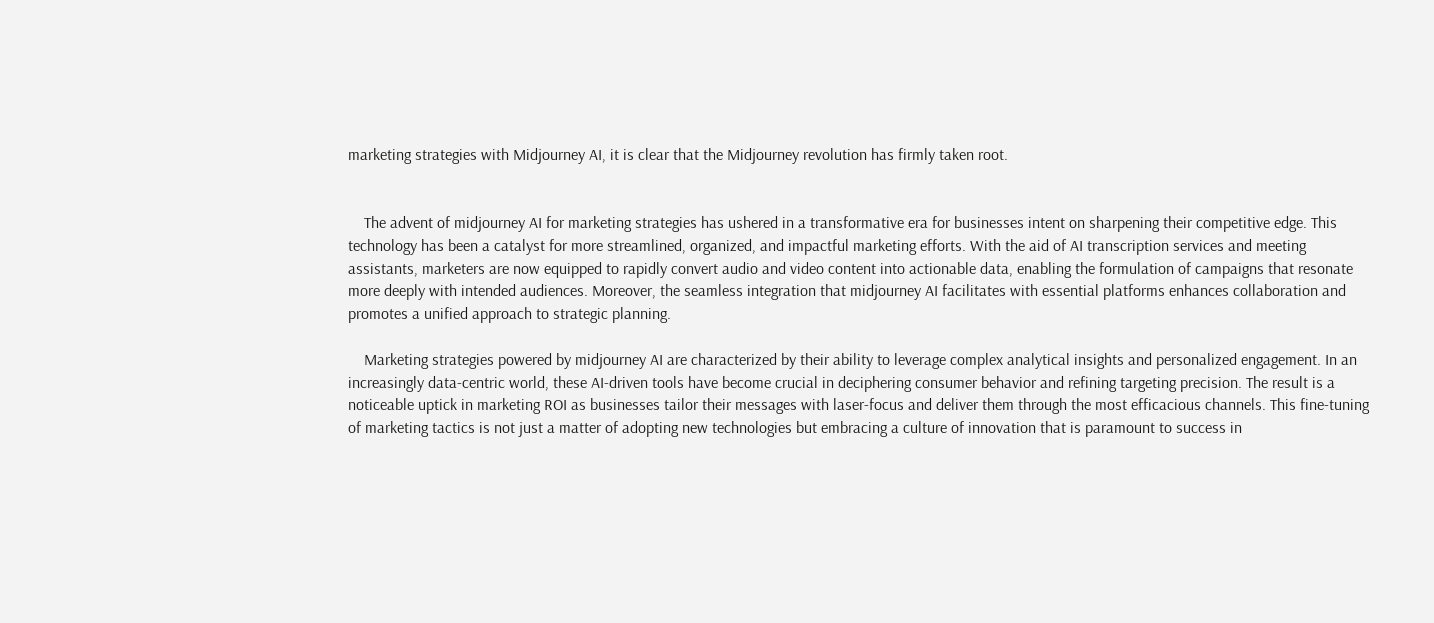marketing strategies with Midjourney AI, it is clear that the Midjourney revolution has firmly taken root.


    The advent of midjourney AI for marketing strategies has ushered in a transformative era for businesses intent on sharpening their competitive edge. This technology has been a catalyst for more streamlined, organized, and impactful marketing efforts. With the aid of AI transcription services and meeting assistants, marketers are now equipped to rapidly convert audio and video content into actionable data, enabling the formulation of campaigns that resonate more deeply with intended audiences. Moreover, the seamless integration that midjourney AI facilitates with essential platforms enhances collaboration and promotes a unified approach to strategic planning.

    Marketing strategies powered by midjourney AI are characterized by their ability to leverage complex analytical insights and personalized engagement. In an increasingly data-centric world, these AI-driven tools have become crucial in deciphering consumer behavior and refining targeting precision. The result is a noticeable uptick in marketing ROI as businesses tailor their messages with laser-focus and deliver them through the most efficacious channels. This fine-tuning of marketing tactics is not just a matter of adopting new technologies but embracing a culture of innovation that is paramount to success in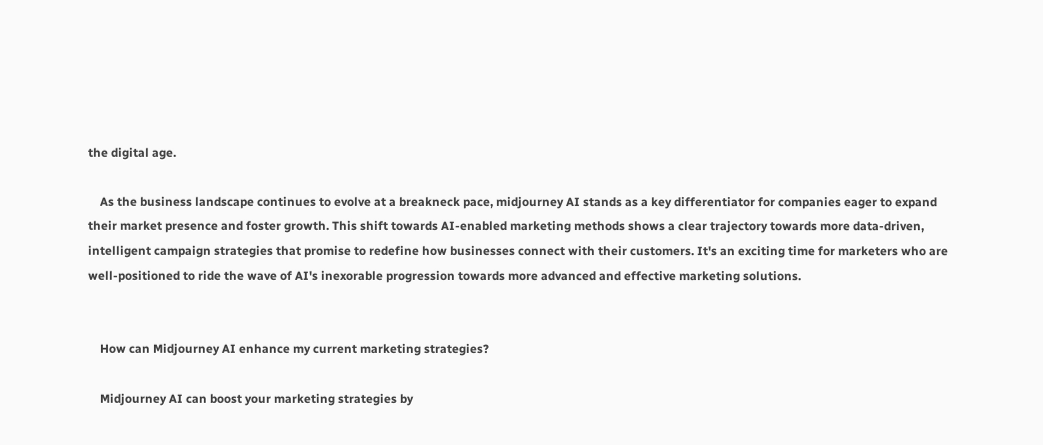the digital age.

    As the business landscape continues to evolve at a breakneck pace, midjourney AI stands as a key differentiator for companies eager to expand their market presence and foster growth. This shift towards AI-enabled marketing methods shows a clear trajectory towards more data-driven, intelligent campaign strategies that promise to redefine how businesses connect with their customers. It's an exciting time for marketers who are well-positioned to ride the wave of AI's inexorable progression towards more advanced and effective marketing solutions.


    How can Midjourney AI enhance my current marketing strategies?

    Midjourney AI can boost your marketing strategies by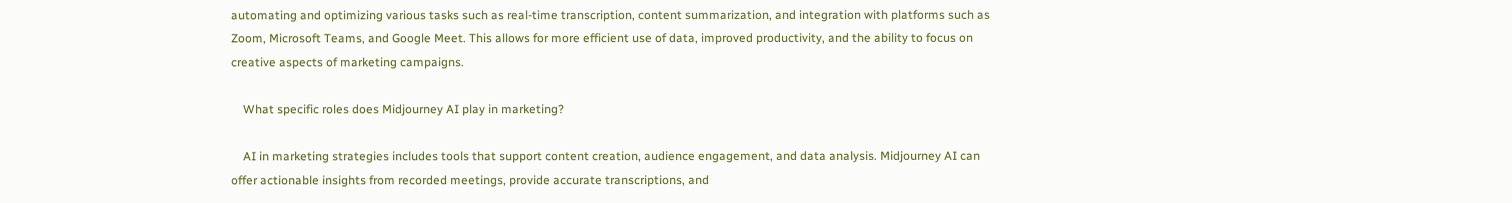automating and optimizing various tasks such as real-time transcription, content summarization, and integration with platforms such as Zoom, Microsoft Teams, and Google Meet. This allows for more efficient use of data, improved productivity, and the ability to focus on creative aspects of marketing campaigns.

    What specific roles does Midjourney AI play in marketing?

    AI in marketing strategies includes tools that support content creation, audience engagement, and data analysis. Midjourney AI can offer actionable insights from recorded meetings, provide accurate transcriptions, and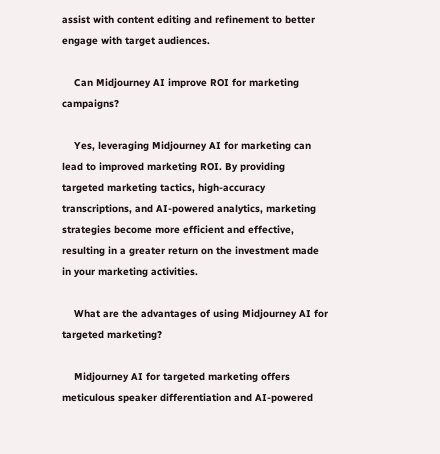assist with content editing and refinement to better engage with target audiences.

    Can Midjourney AI improve ROI for marketing campaigns?

    Yes, leveraging Midjourney AI for marketing can lead to improved marketing ROI. By providing targeted marketing tactics, high-accuracy transcriptions, and AI-powered analytics, marketing strategies become more efficient and effective, resulting in a greater return on the investment made in your marketing activities.

    What are the advantages of using Midjourney AI for targeted marketing?

    Midjourney AI for targeted marketing offers meticulous speaker differentiation and AI-powered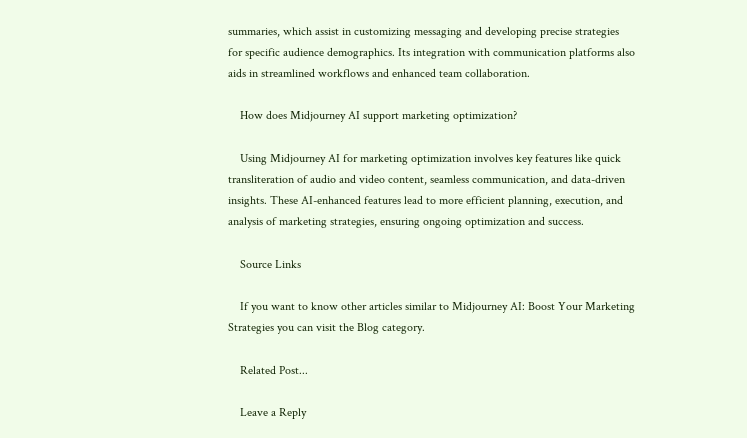summaries, which assist in customizing messaging and developing precise strategies for specific audience demographics. Its integration with communication platforms also aids in streamlined workflows and enhanced team collaboration.

    How does Midjourney AI support marketing optimization?

    Using Midjourney AI for marketing optimization involves key features like quick transliteration of audio and video content, seamless communication, and data-driven insights. These AI-enhanced features lead to more efficient planning, execution, and analysis of marketing strategies, ensuring ongoing optimization and success.

    Source Links

    If you want to know other articles similar to Midjourney AI: Boost Your Marketing Strategies you can visit the Blog category.

    Related Post...

    Leave a Reply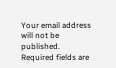Your email address will not be published. Required fields are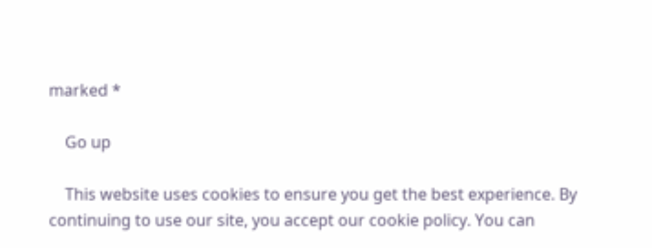marked *

    Go up

    This website uses cookies to ensure you get the best experience. By continuing to use our site, you accept our cookie policy. You can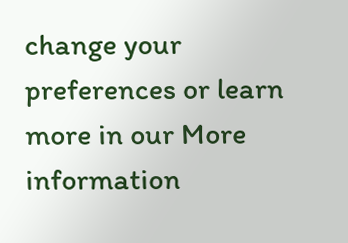change your preferences or learn more in our More information